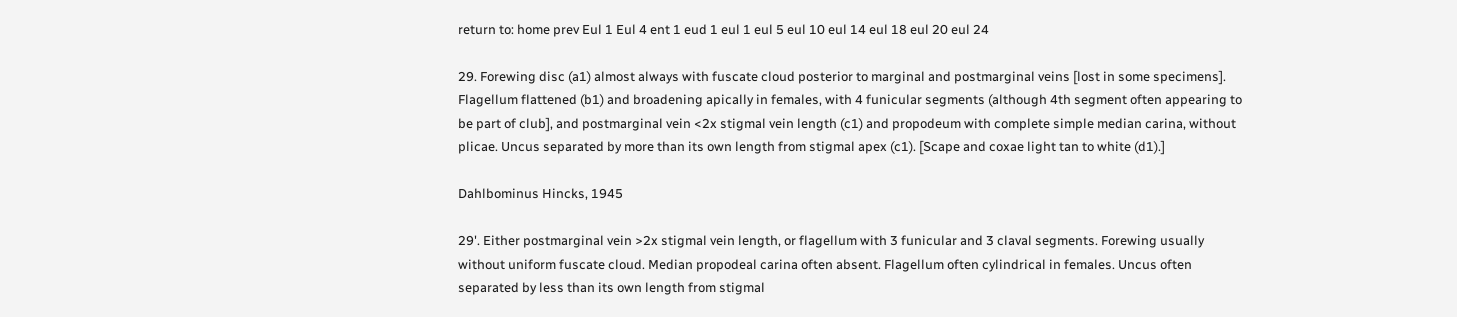return to: home prev Eul 1 Eul 4 ent 1 eud 1 eul 1 eul 5 eul 10 eul 14 eul 18 eul 20 eul 24

29. Forewing disc (a1) almost always with fuscate cloud posterior to marginal and postmarginal veins [lost in some specimens]. Flagellum flattened (b1) and broadening apically in females, with 4 funicular segments (although 4th segment often appearing to be part of club], and postmarginal vein <2x stigmal vein length (c1) and propodeum with complete simple median carina, without plicae. Uncus separated by more than its own length from stigmal apex (c1). [Scape and coxae light tan to white (d1).]

Dahlbominus Hincks, 1945

29'. Either postmarginal vein >2x stigmal vein length, or flagellum with 3 funicular and 3 claval segments. Forewing usually without uniform fuscate cloud. Median propodeal carina often absent. Flagellum often cylindrical in females. Uncus often separated by less than its own length from stigmal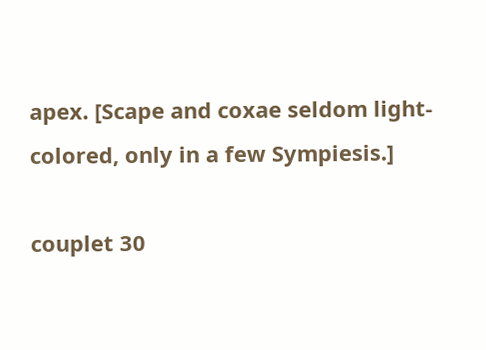apex. [Scape and coxae seldom light-colored, only in a few Sympiesis.]

couplet 30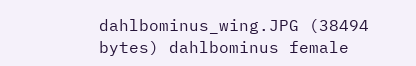dahlbominus_wing.JPG (38494 bytes) dahlbominus female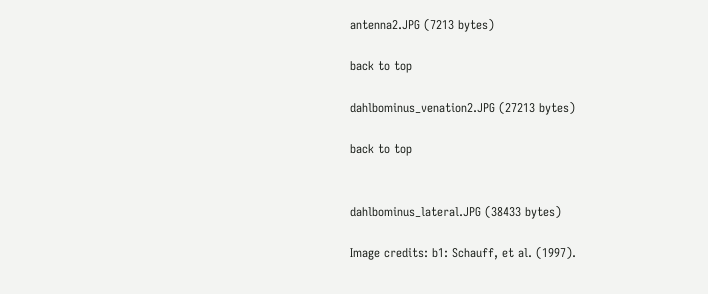antenna2.JPG (7213 bytes)

back to top

dahlbominus_venation2.JPG (27213 bytes)

back to top


dahlbominus_lateral.JPG (38433 bytes)

Image credits: b1: Schauff, et al. (1997).